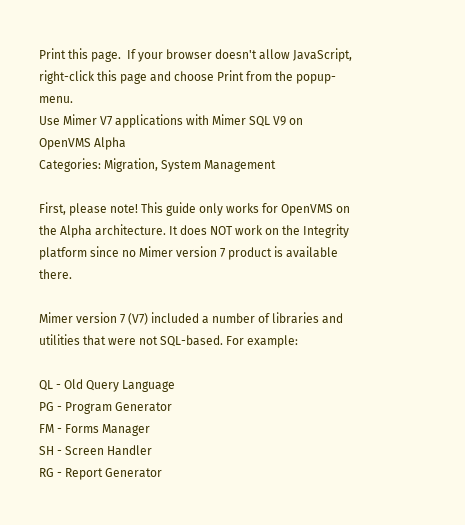Print this page.  If your browser doesn't allow JavaScript, right-click this page and choose Print from the popup-menu.
Use Mimer V7 applications with Mimer SQL V9 on OpenVMS Alpha
Categories: Migration, System Management

First, please note! This guide only works for OpenVMS on the Alpha architecture. It does NOT work on the Integrity platform since no Mimer version 7 product is available there.

Mimer version 7 (V7) included a number of libraries and utilities that were not SQL-based. For example:

QL - Old Query Language
PG - Program Generator
FM - Forms Manager
SH - Screen Handler
RG - Report Generator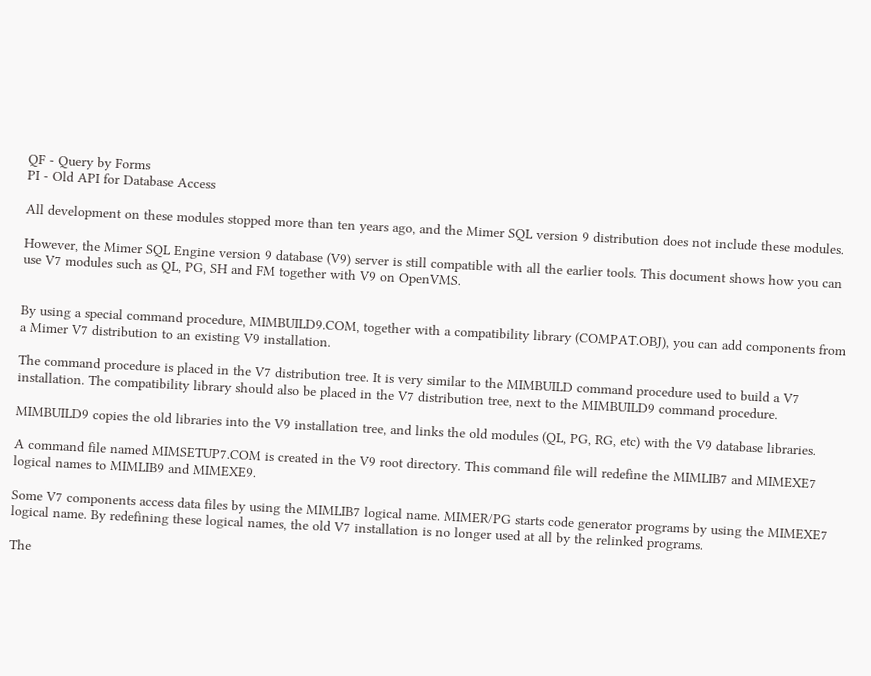QF - Query by Forms
PI - Old API for Database Access

All development on these modules stopped more than ten years ago, and the Mimer SQL version 9 distribution does not include these modules.

However, the Mimer SQL Engine version 9 database (V9) server is still compatible with all the earlier tools. This document shows how you can use V7 modules such as QL, PG, SH and FM together with V9 on OpenVMS.


By using a special command procedure, MIMBUILD9.COM, together with a compatibility library (COMPAT.OBJ), you can add components from a Mimer V7 distribution to an existing V9 installation.

The command procedure is placed in the V7 distribution tree. It is very similar to the MIMBUILD command procedure used to build a V7 installation. The compatibility library should also be placed in the V7 distribution tree, next to the MIMBUILD9 command procedure.

MIMBUILD9 copies the old libraries into the V9 installation tree, and links the old modules (QL, PG, RG, etc) with the V9 database libraries.

A command file named MIMSETUP7.COM is created in the V9 root directory. This command file will redefine the MIMLIB7 and MIMEXE7 logical names to MIMLIB9 and MIMEXE9.

Some V7 components access data files by using the MIMLIB7 logical name. MIMER/PG starts code generator programs by using the MIMEXE7 logical name. By redefining these logical names, the old V7 installation is no longer used at all by the relinked programs.

The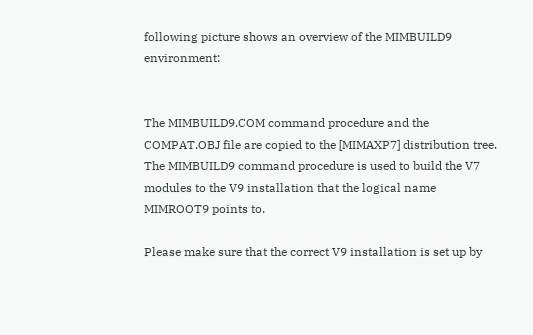following picture shows an overview of the MIMBUILD9 environment:


The MIMBUILD9.COM command procedure and the COMPAT.OBJ file are copied to the [MIMAXP7] distribution tree. The MIMBUILD9 command procedure is used to build the V7 modules to the V9 installation that the logical name MIMROOT9 points to.

Please make sure that the correct V9 installation is set up by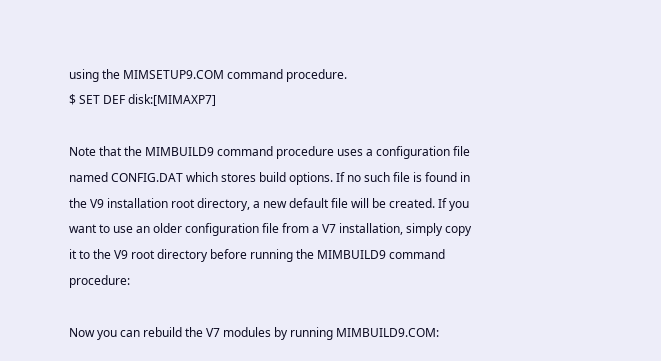using the MIMSETUP9.COM command procedure.
$ SET DEF disk:[MIMAXP7]

Note that the MIMBUILD9 command procedure uses a configuration file named CONFIG.DAT which stores build options. If no such file is found in the V9 installation root directory, a new default file will be created. If you want to use an older configuration file from a V7 installation, simply copy it to the V9 root directory before running the MIMBUILD9 command procedure:

Now you can rebuild the V7 modules by running MIMBUILD9.COM: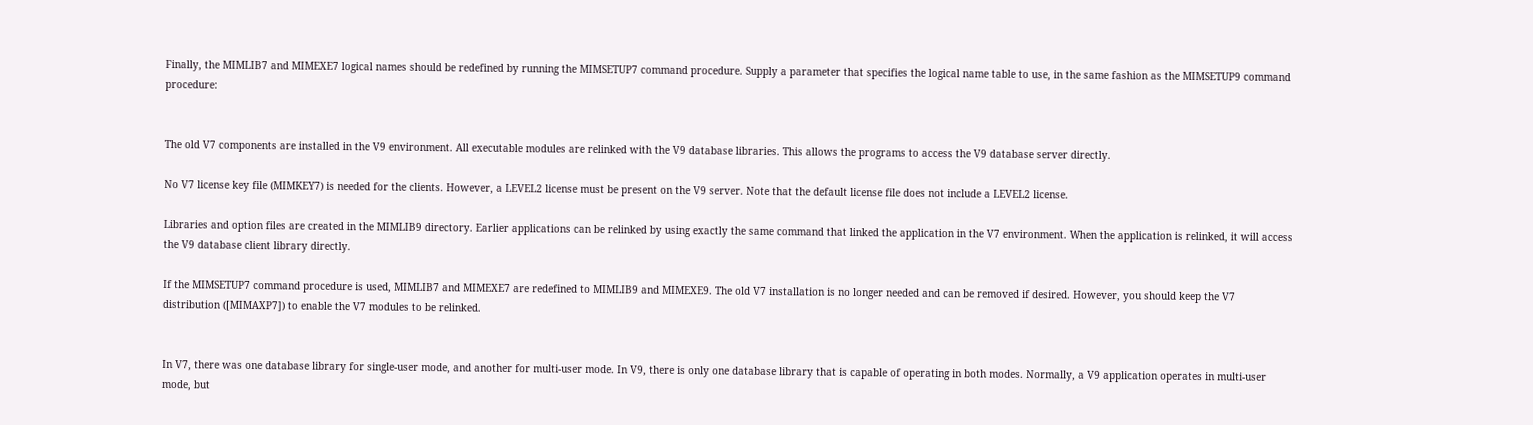Finally, the MIMLIB7 and MIMEXE7 logical names should be redefined by running the MIMSETUP7 command procedure. Supply a parameter that specifies the logical name table to use, in the same fashion as the MIMSETUP9 command procedure:


The old V7 components are installed in the V9 environment. All executable modules are relinked with the V9 database libraries. This allows the programs to access the V9 database server directly.

No V7 license key file (MIMKEY7) is needed for the clients. However, a LEVEL2 license must be present on the V9 server. Note that the default license file does not include a LEVEL2 license.

Libraries and option files are created in the MIMLIB9 directory. Earlier applications can be relinked by using exactly the same command that linked the application in the V7 environment. When the application is relinked, it will access the V9 database client library directly.

If the MIMSETUP7 command procedure is used, MIMLIB7 and MIMEXE7 are redefined to MIMLIB9 and MIMEXE9. The old V7 installation is no longer needed and can be removed if desired. However, you should keep the V7 distribution ([MIMAXP7]) to enable the V7 modules to be relinked.


In V7, there was one database library for single-user mode, and another for multi-user mode. In V9, there is only one database library that is capable of operating in both modes. Normally, a V9 application operates in multi-user mode, but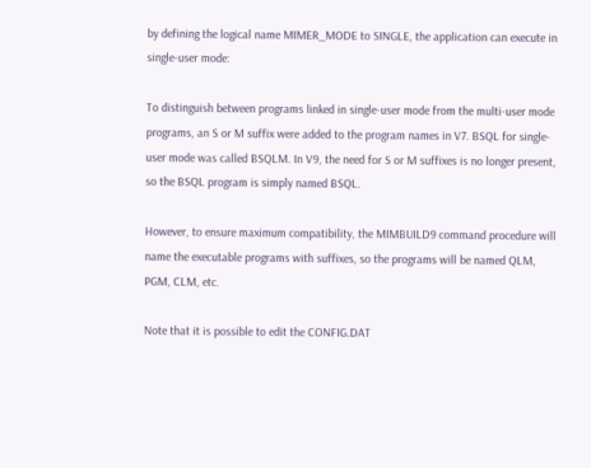by defining the logical name MIMER_MODE to SINGLE, the application can execute in single-user mode:

To distinguish between programs linked in single-user mode from the multi-user mode programs, an S or M suffix were added to the program names in V7. BSQL for single-user mode was called BSQLM. In V9, the need for S or M suffixes is no longer present, so the BSQL program is simply named BSQL.

However, to ensure maximum compatibility, the MIMBUILD9 command procedure will name the executable programs with suffixes, so the programs will be named QLM, PGM, CLM, etc.

Note that it is possible to edit the CONFIG.DAT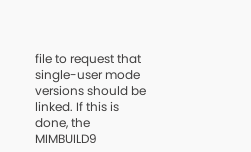file to request that single-user mode versions should be linked. If this is done, the MIMBUILD9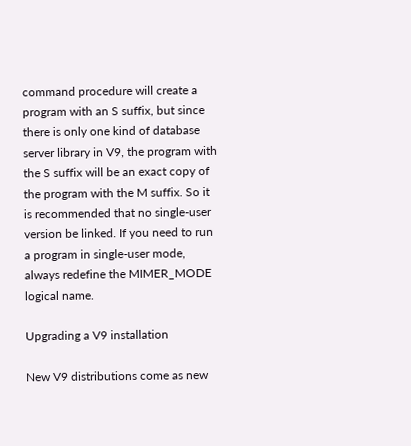command procedure will create a program with an S suffix, but since there is only one kind of database server library in V9, the program with the S suffix will be an exact copy of the program with the M suffix. So it is recommended that no single-user version be linked. If you need to run a program in single-user mode, always redefine the MIMER_MODE logical name.

Upgrading a V9 installation

New V9 distributions come as new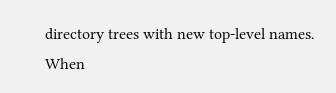directory trees with new top-level names. When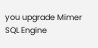you upgrade Mimer SQL Engine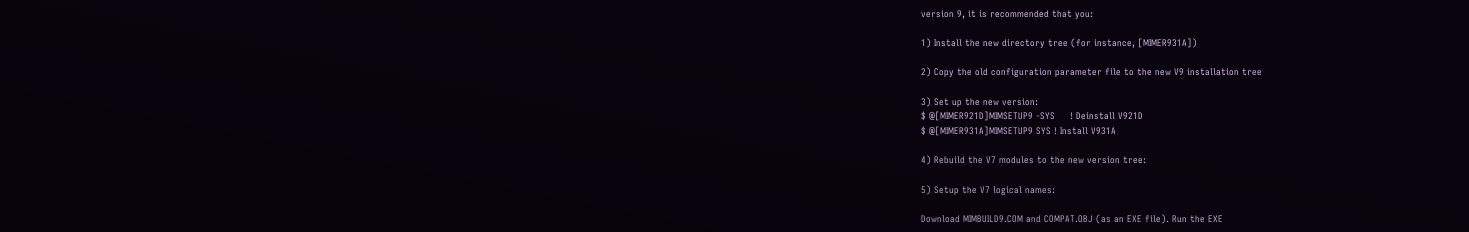version 9, it is recommended that you:

1) Install the new directory tree (for instance, [MIMER931A])

2) Copy the old configuration parameter file to the new V9 installation tree

3) Set up the new version:
$ @[MIMER921D]MIMSETUP9 -SYS     ! Deinstall V921D
$ @[MIMER931A]MIMSETUP9 SYS ! Install V931A

4) Rebuild the V7 modules to the new version tree:

5) Setup the V7 logical names:

Download MIMBUILD9.COM and COMPAT.OBJ (as an EXE file). Run the EXE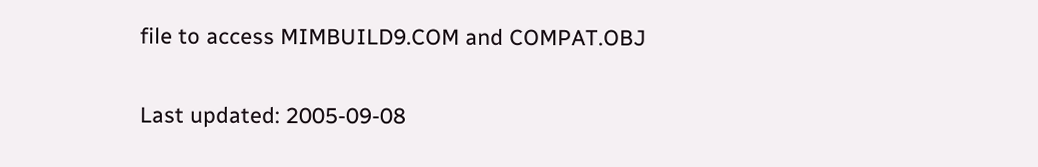file to access MIMBUILD9.COM and COMPAT.OBJ

Last updated: 2005-09-08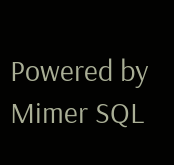Powered by Mimer SQL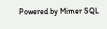Powered by Mimer SQL